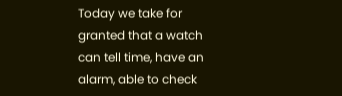Today we take for granted that a watch can tell time, have an alarm, able to check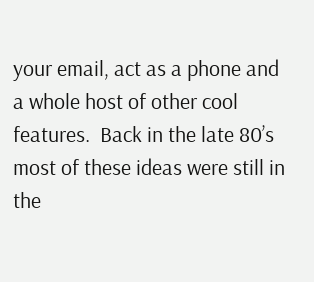your email, act as a phone and a whole host of other cool features.  Back in the late 80’s most of these ideas were still in the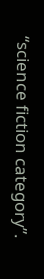“science fiction category”.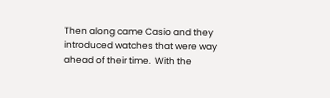Then along came Casio and they introduced watches that were way ahead of their time.  With the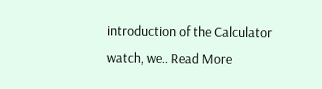introduction of the Calculator watch, we.. Read More